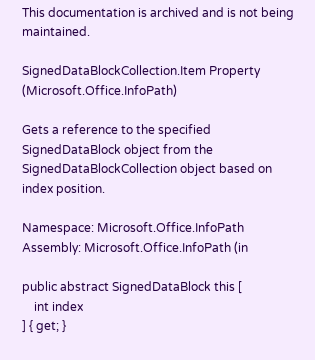This documentation is archived and is not being maintained.

SignedDataBlockCollection.Item Property (Microsoft.Office.InfoPath)

Gets a reference to the specified SignedDataBlock object from the SignedDataBlockCollection object based on index position.

Namespace: Microsoft.Office.InfoPath
Assembly: Microsoft.Office.InfoPath (in

public abstract SignedDataBlock this [
    int index
] { get; }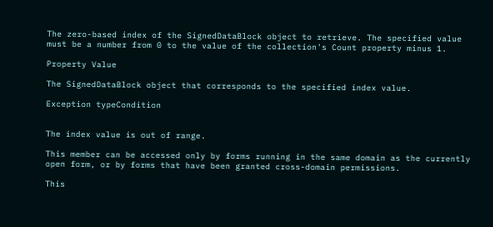The zero-based index of the SignedDataBlock object to retrieve. The specified value must be a number from 0 to the value of the collection's Count property minus 1.

Property Value

The SignedDataBlock object that corresponds to the specified index value.

Exception typeCondition


The index value is out of range.

This member can be accessed only by forms running in the same domain as the currently open form, or by forms that have been granted cross-domain permissions.

This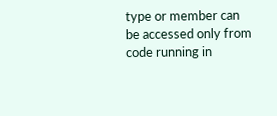type or member can be accessed only from code running in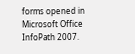forms opened in Microsoft Office InfoPath 2007.